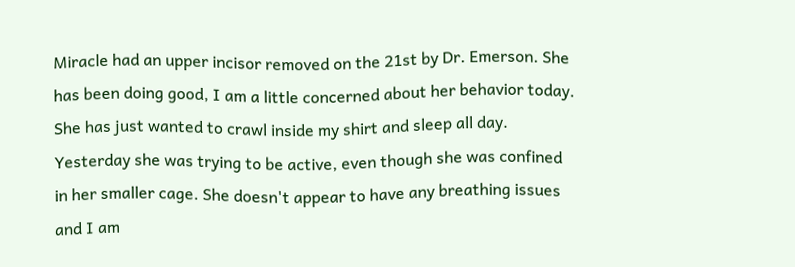Miracle had an upper incisor removed on the 21st by Dr. Emerson. She has been doing good, I am a little concerned about her behavior today. She has just wanted to crawl inside my shirt and sleep all day. Yesterday she was trying to be active, even though she was confined in her smaller cage. She doesn't appear to have any breathing issues and I am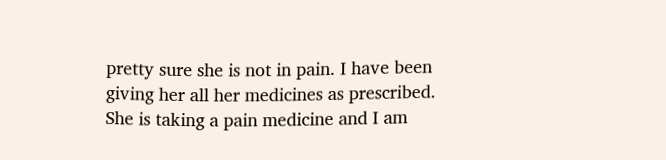pretty sure she is not in pain. I have been giving her all her medicines as prescribed. She is taking a pain medicine and I am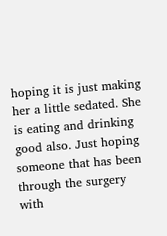hoping it is just making her a little sedated. She is eating and drinking good also. Just hoping someone that has been through the surgery with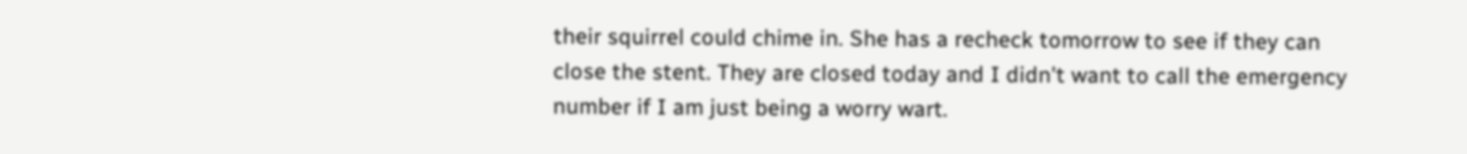their squirrel could chime in. She has a recheck tomorrow to see if they can close the stent. They are closed today and I didn't want to call the emergency number if I am just being a worry wart.